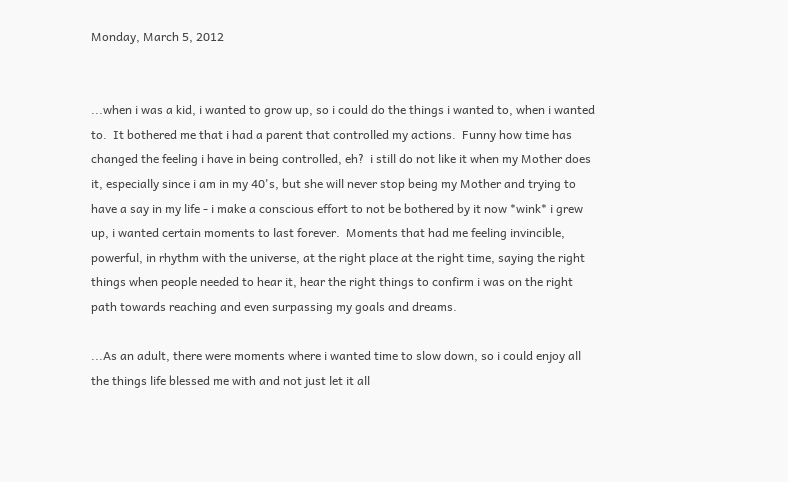Monday, March 5, 2012


...when i was a kid, i wanted to grow up, so i could do the things i wanted to, when i wanted to.  It bothered me that i had a parent that controlled my actions.  Funny how time has changed the feeling i have in being controlled, eh?  i still do not like it when my Mother does it, especially since i am in my 40's, but she will never stop being my Mother and trying to have a say in my life - i make a conscious effort to not be bothered by it now *wink* i grew up, i wanted certain moments to last forever.  Moments that had me feeling invincible, powerful, in rhythm with the universe, at the right place at the right time, saying the right things when people needed to hear it, hear the right things to confirm i was on the right path towards reaching and even surpassing my goals and dreams.

...As an adult, there were moments where i wanted time to slow down, so i could enjoy all the things life blessed me with and not just let it all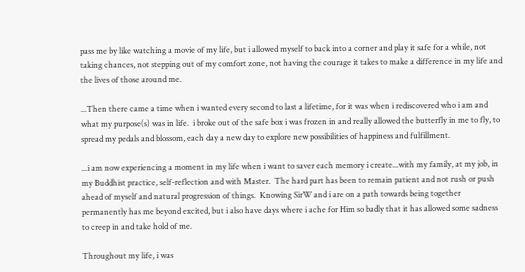pass me by like watching a movie of my life, but i allowed myself to back into a corner and play it safe for a while, not taking chances, not stepping out of my comfort zone, not having the courage it takes to make a difference in my life and the lives of those around me.

...Then there came a time when i wanted every second to last a lifetime, for it was when i rediscovered who i am and what my purpose(s) was in life.  i broke out of the safe box i was frozen in and really allowed the butterfly in me to fly, to spread my pedals and blossom, each day a new day to explore new possibilities of happiness and fulfillment.

...i am now experiencing a moment in my life when i want to saver each memory i create...with my family, at my job, in my Buddhist practice, self-reflection and with Master.  The hard part has been to remain patient and not rush or push ahead of myself and natural progression of things.  Knowing SirW and i are on a path towards being together permanently has me beyond excited, but i also have days where i ache for Him so badly that it has allowed some sadness to creep in and take hold of me.

Throughout my life, i was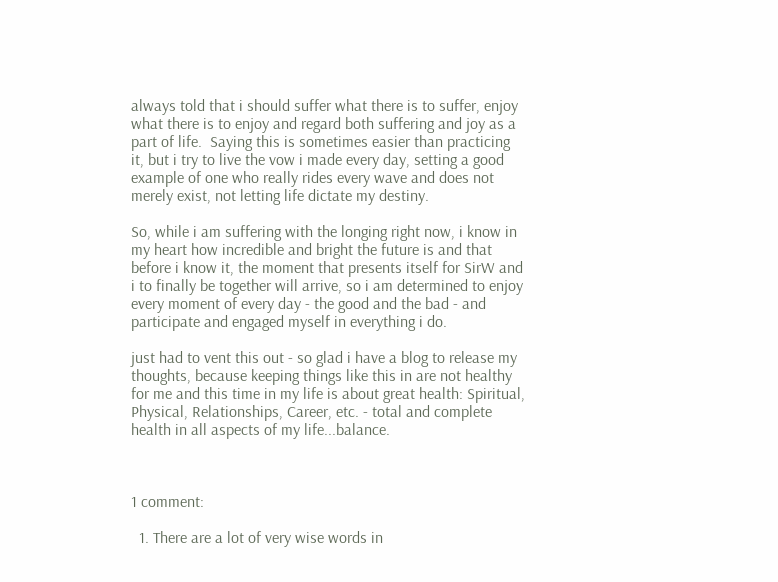always told that i should suffer what there is to suffer, enjoy what there is to enjoy and regard both suffering and joy as a part of life.  Saying this is sometimes easier than practicing it, but i try to live the vow i made every day, setting a good example of one who really rides every wave and does not merely exist, not letting life dictate my destiny.

So, while i am suffering with the longing right now, i know in my heart how incredible and bright the future is and that before i know it, the moment that presents itself for SirW and i to finally be together will arrive, so i am determined to enjoy every moment of every day - the good and the bad - and participate and engaged myself in everything i do.

just had to vent this out - so glad i have a blog to release my thoughts, because keeping things like this in are not healthy for me and this time in my life is about great health: Spiritual, Physical, Relationships, Career, etc. - total and complete health in all aspects of my life...balance.



1 comment:

  1. There are a lot of very wise words in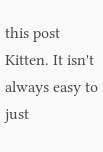this post Kitten. It isn't always easy to just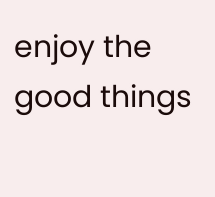enjoy the good things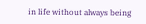in life without always being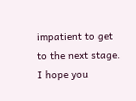impatient to get to the next stage. I hope you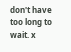don't have too long to wait. x